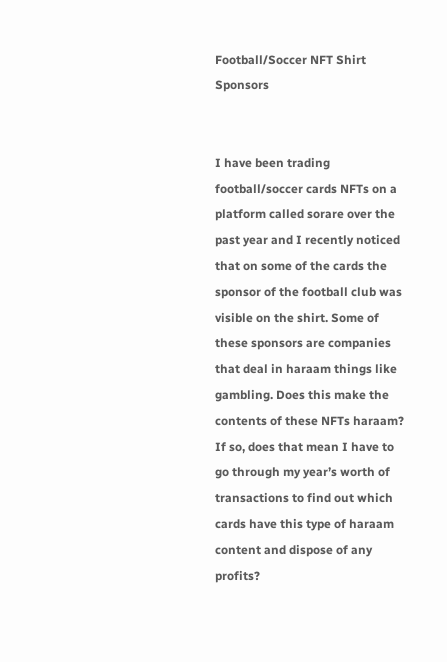Football/Soccer NFT Shirt Sponsors


I have been trading football/soccer cards NFTs on a platform called sorare over the past year and I recently noticed that on some of the cards the sponsor of the football club was visible on the shirt. Some of these sponsors are companies that deal in haraam things like gambling. Does this make the contents of these NFTs haraam? If so, does that mean I have to go through my year’s worth of transactions to find out which cards have this type of haraam content and dispose of any profits?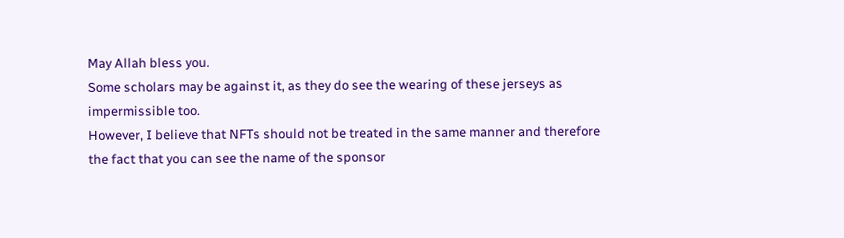May Allah bless you.
Some scholars may be against it, as they do see the wearing of these jerseys as impermissible too.
However, I believe that NFTs should not be treated in the same manner and therefore the fact that you can see the name of the sponsor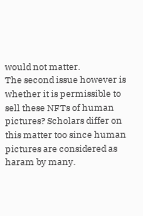would not matter.
The second issue however is whether it is permissible to sell these NFTs of human pictures? Scholars differ on this matter too since human pictures are considered as haram by many.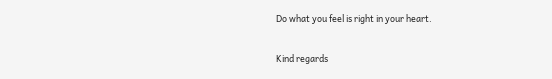Do what you feel is right in your heart.

Kind regards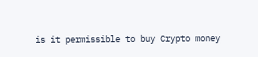is it permissible to buy Crypto money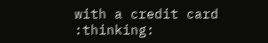with a credit card :thinking: